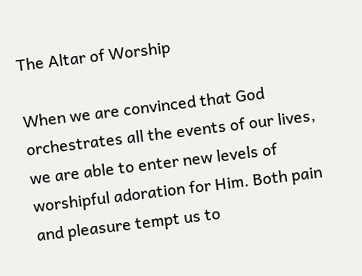The Altar of Worship

When we are convinced that God orchestrates all the events of our lives, we are able to enter new levels of worshipful adoration for Him. Both pain and pleasure tempt us to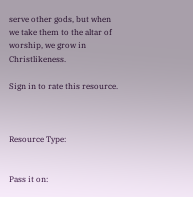serve other gods, but when we take them to the altar of worship, we grow in Christlikeness.

Sign in to rate this resource.



Resource Type:


Pass it on: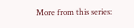More from this series: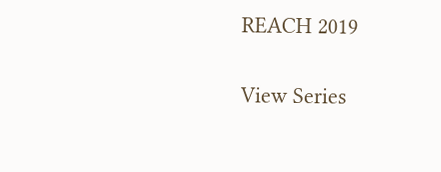REACH 2019

View Series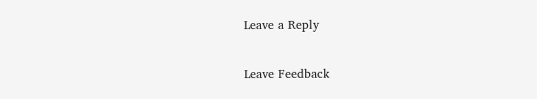Leave a Reply


Leave Feedback